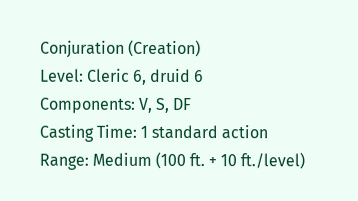Conjuration (Creation)
Level: Cleric 6, druid 6
Components: V, S, DF
Casting Time: 1 standard action
Range: Medium (100 ft. + 10 ft./level)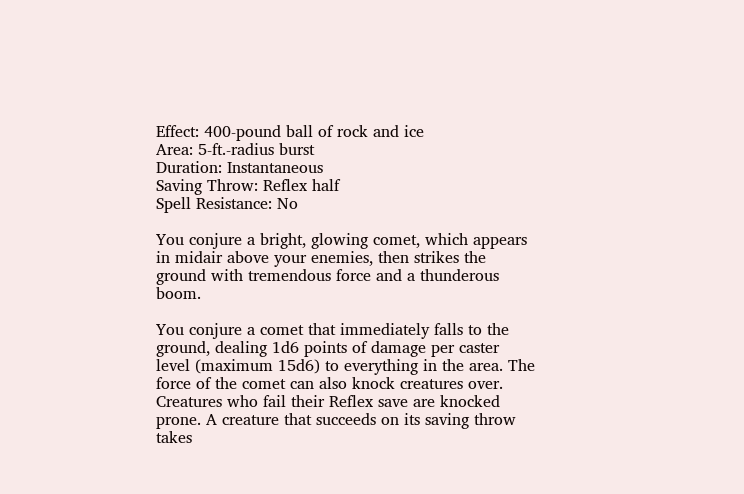Effect: 400-pound ball of rock and ice
Area: 5-ft.-radius burst
Duration: Instantaneous
Saving Throw: Reflex half
Spell Resistance: No

You conjure a bright, glowing comet, which appears in midair above your enemies, then strikes the ground with tremendous force and a thunderous boom.

You conjure a comet that immediately falls to the ground, dealing 1d6 points of damage per caster level (maximum 15d6) to everything in the area. The force of the comet can also knock creatures over. Creatures who fail their Reflex save are knocked prone. A creature that succeeds on its saving throw takes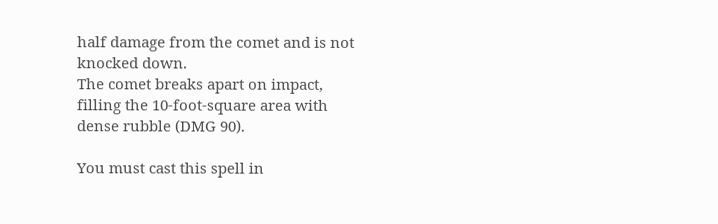half damage from the comet and is not knocked down.
The comet breaks apart on impact, filling the 10-foot-square area with dense rubble (DMG 90).

You must cast this spell in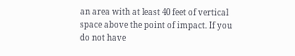an area with at least 40 feet of vertical space above the point of impact. If you do not have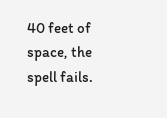40 feet of space, the spell fails.